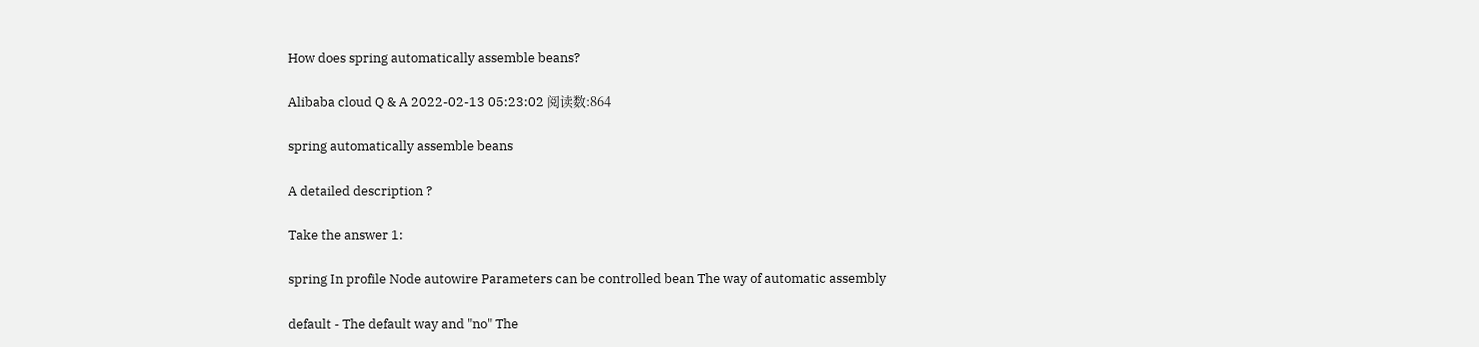How does spring automatically assemble beans?

Alibaba cloud Q & A 2022-02-13 05:23:02 阅读数:864

spring automatically assemble beans

A detailed description ?

Take the answer 1:

spring In profile Node autowire Parameters can be controlled bean The way of automatic assembly

default - The default way and "no" The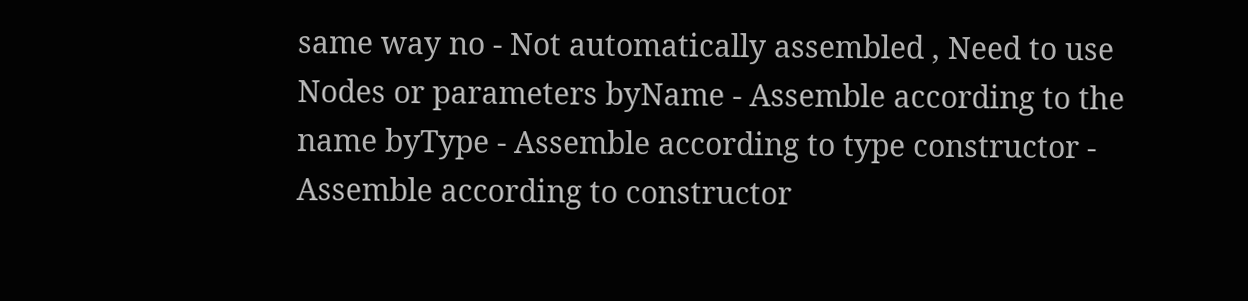same way no - Not automatically assembled , Need to use Nodes or parameters byName - Assemble according to the name byType - Assemble according to type constructor - Assemble according to constructor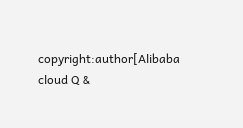copyright:author[Alibaba cloud Q &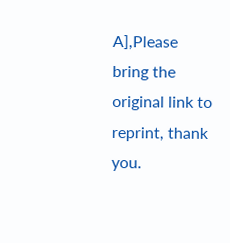A],Please bring the original link to reprint, thank you.